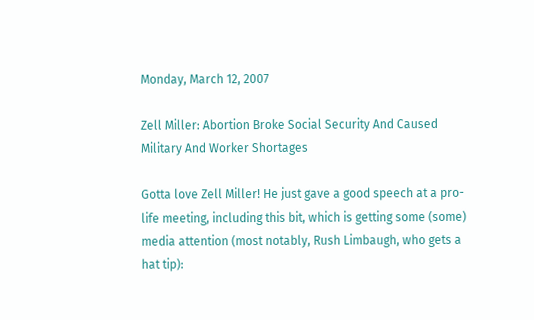Monday, March 12, 2007

Zell Miller: Abortion Broke Social Security And Caused Military And Worker Shortages

Gotta love Zell Miller! He just gave a good speech at a pro-life meeting, including this bit, which is getting some (some) media attention (most notably, Rush Limbaugh, who gets a hat tip):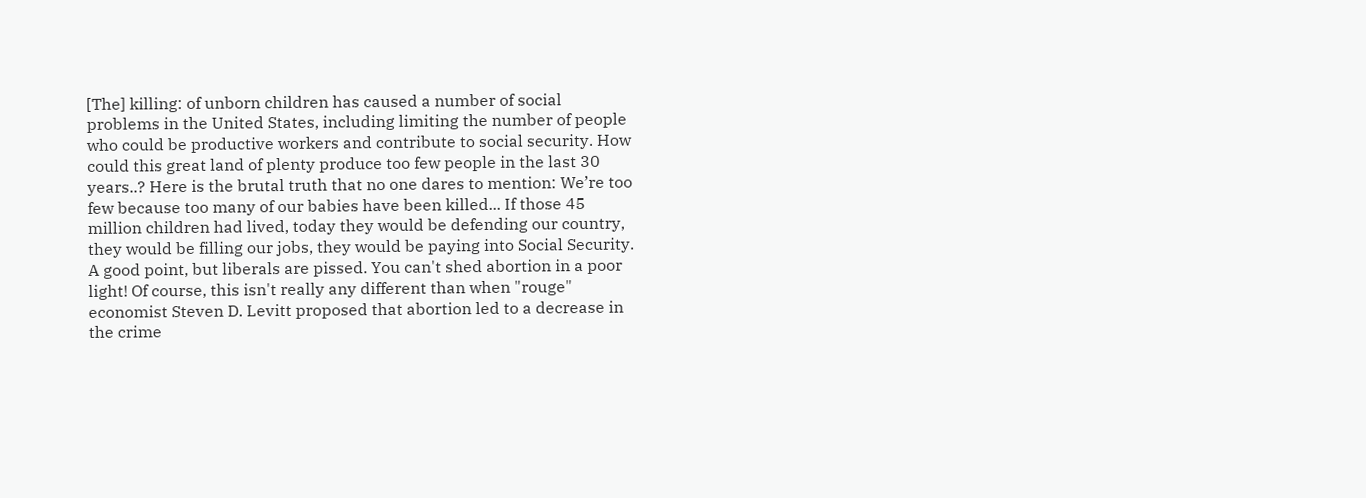[The] killing: of unborn children has caused a number of social problems in the United States, including limiting the number of people who could be productive workers and contribute to social security. How could this great land of plenty produce too few people in the last 30 years..? Here is the brutal truth that no one dares to mention: We’re too few because too many of our babies have been killed... If those 45 million children had lived, today they would be defending our country, they would be filling our jobs, they would be paying into Social Security.
A good point, but liberals are pissed. You can't shed abortion in a poor light! Of course, this isn't really any different than when "rouge" economist Steven D. Levitt proposed that abortion led to a decrease in the crime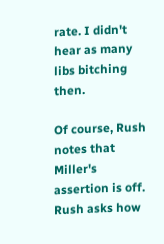rate. I didn't hear as many libs bitching then.

Of course, Rush notes that Miller's assertion is off. Rush asks how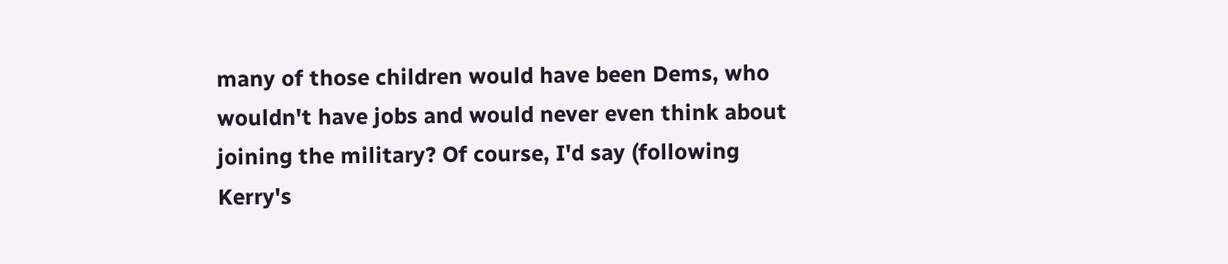many of those children would have been Dems, who wouldn't have jobs and would never even think about joining the military? Of course, I'd say (following Kerry's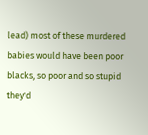lead) most of these murdered babies would have been poor blacks, so poor and so stupid they'd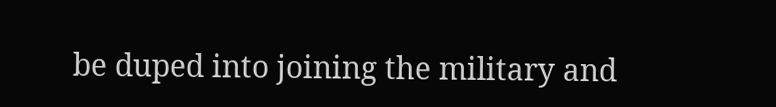be duped into joining the military and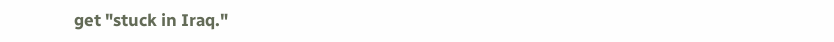get "stuck in Iraq."